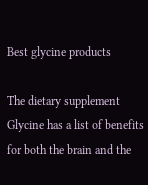Best glycine products

The dietary supplement Glycine has a list of benefits for both the brain and the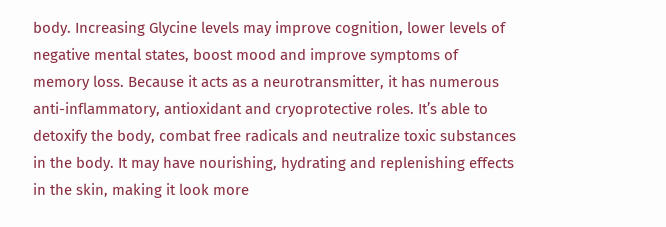body. Increasing Glycine levels may improve cognition, lower levels of negative mental states, boost mood and improve symptoms of memory loss. Because it acts as a neurotransmitter, it has numerous anti-inflammatory, antioxidant and cryoprotective roles. It’s able to detoxify the body, combat free radicals and neutralize toxic substances in the body. It may have nourishing, hydrating and replenishing effects in the skin, making it look more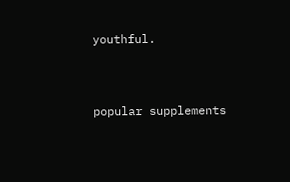youthful.


popular supplements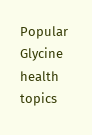Popular Glycine health topics